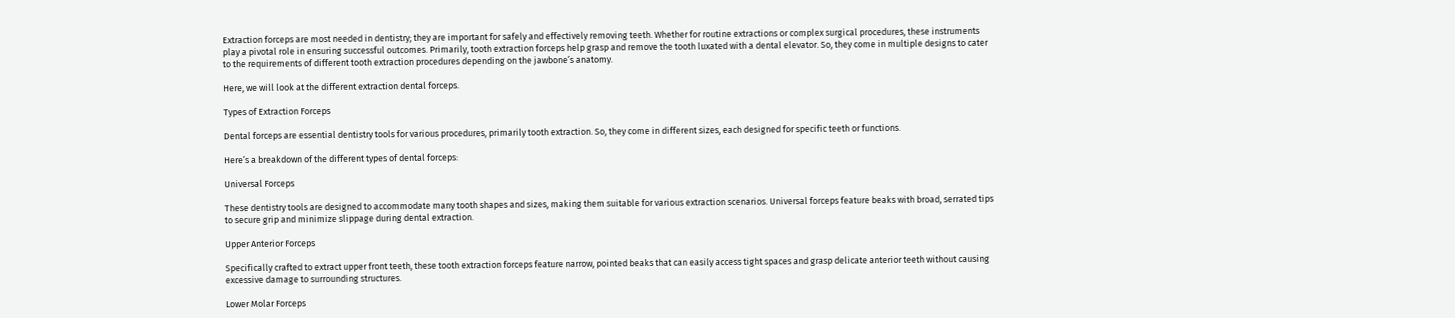Extraction forceps are most needed in dentistry; they are important for safely and effectively removing teeth. Whether for routine extractions or complex surgical procedures, these instruments play a pivotal role in ensuring successful outcomes. Primarily, tooth extraction forceps help grasp and remove the tooth luxated with a dental elevator. So, they come in multiple designs to cater to the requirements of different tooth extraction procedures depending on the jawbone’s anatomy.

Here, we will look at the different extraction dental forceps.

Types of Extraction Forceps

Dental forceps are essential dentistry tools for various procedures, primarily tooth extraction. So, they come in different sizes, each designed for specific teeth or functions.

Here’s a breakdown of the different types of dental forceps:

Universal Forceps

These dentistry tools are designed to accommodate many tooth shapes and sizes, making them suitable for various extraction scenarios. Universal forceps feature beaks with broad, serrated tips to secure grip and minimize slippage during dental extraction.

Upper Anterior Forceps

Specifically crafted to extract upper front teeth, these tooth extraction forceps feature narrow, pointed beaks that can easily access tight spaces and grasp delicate anterior teeth without causing excessive damage to surrounding structures.

Lower Molar Forceps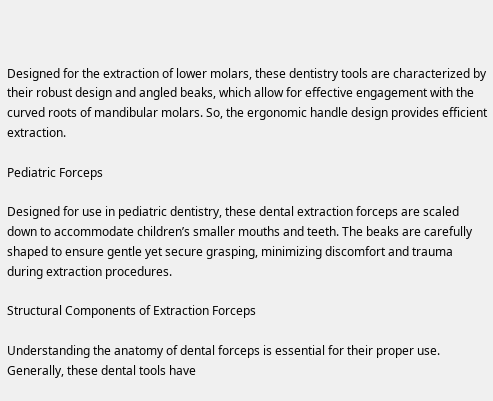Designed for the extraction of lower molars, these dentistry tools are characterized by their robust design and angled beaks, which allow for effective engagement with the curved roots of mandibular molars. So, the ergonomic handle design provides efficient extraction.

Pediatric Forceps

Designed for use in pediatric dentistry, these dental extraction forceps are scaled down to accommodate children’s smaller mouths and teeth. The beaks are carefully shaped to ensure gentle yet secure grasping, minimizing discomfort and trauma during extraction procedures.

Structural Components of Extraction Forceps

Understanding the anatomy of dental forceps is essential for their proper use. Generally, these dental tools have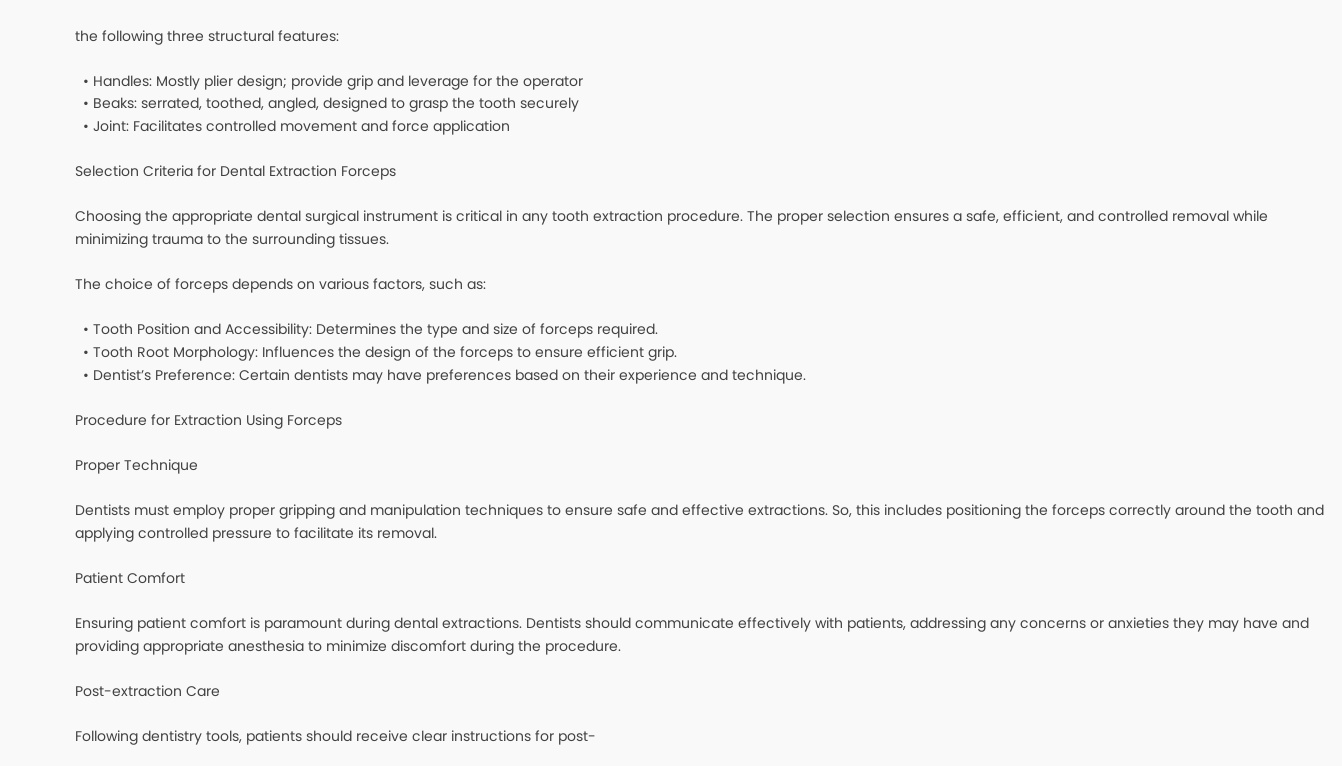the following three structural features:

  • Handles: Mostly plier design; provide grip and leverage for the operator
  • Beaks: serrated, toothed, angled, designed to grasp the tooth securely
  • Joint: Facilitates controlled movement and force application

Selection Criteria for Dental Extraction Forceps

Choosing the appropriate dental surgical instrument is critical in any tooth extraction procedure. The proper selection ensures a safe, efficient, and controlled removal while minimizing trauma to the surrounding tissues.

The choice of forceps depends on various factors, such as:

  • Tooth Position and Accessibility: Determines the type and size of forceps required.
  • Tooth Root Morphology: Influences the design of the forceps to ensure efficient grip.
  • Dentist’s Preference: Certain dentists may have preferences based on their experience and technique.

Procedure for Extraction Using Forceps

Proper Technique

Dentists must employ proper gripping and manipulation techniques to ensure safe and effective extractions. So, this includes positioning the forceps correctly around the tooth and applying controlled pressure to facilitate its removal.

Patient Comfort

Ensuring patient comfort is paramount during dental extractions. Dentists should communicate effectively with patients, addressing any concerns or anxieties they may have and providing appropriate anesthesia to minimize discomfort during the procedure.

Post-extraction Care

Following dentistry tools, patients should receive clear instructions for post-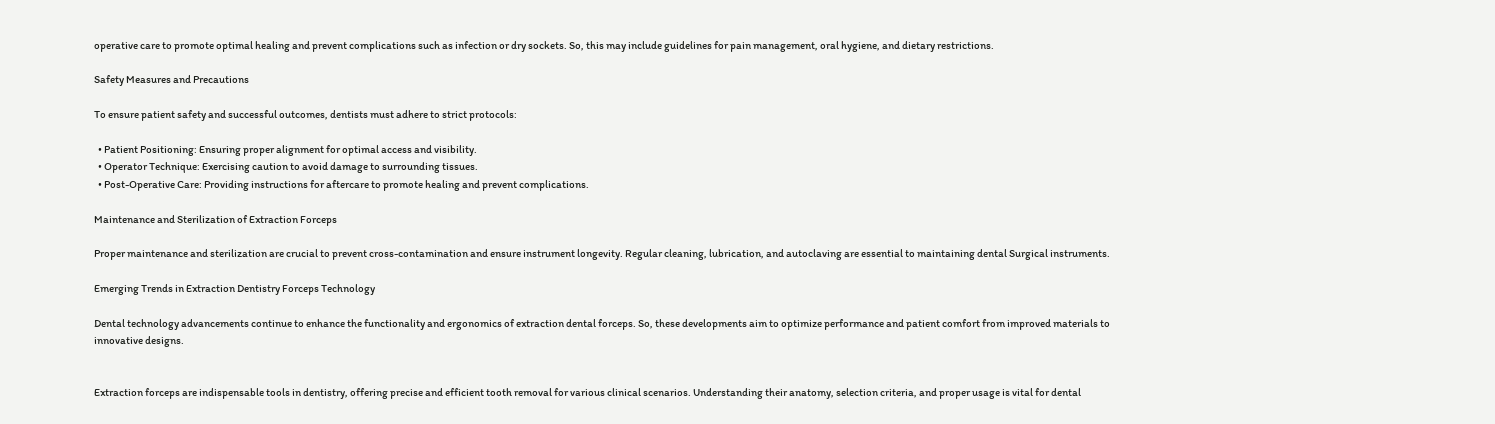operative care to promote optimal healing and prevent complications such as infection or dry sockets. So, this may include guidelines for pain management, oral hygiene, and dietary restrictions.

Safety Measures and Precautions

To ensure patient safety and successful outcomes, dentists must adhere to strict protocols:

  • Patient Positioning: Ensuring proper alignment for optimal access and visibility.
  • Operator Technique: Exercising caution to avoid damage to surrounding tissues.
  • Post-Operative Care: Providing instructions for aftercare to promote healing and prevent complications.

Maintenance and Sterilization of Extraction Forceps

Proper maintenance and sterilization are crucial to prevent cross-contamination and ensure instrument longevity. Regular cleaning, lubrication, and autoclaving are essential to maintaining dental Surgical instruments.

Emerging Trends in Extraction Dentistry Forceps Technology

Dental technology advancements continue to enhance the functionality and ergonomics of extraction dental forceps. So, these developments aim to optimize performance and patient comfort from improved materials to innovative designs.


Extraction forceps are indispensable tools in dentistry, offering precise and efficient tooth removal for various clinical scenarios. Understanding their anatomy, selection criteria, and proper usage is vital for dental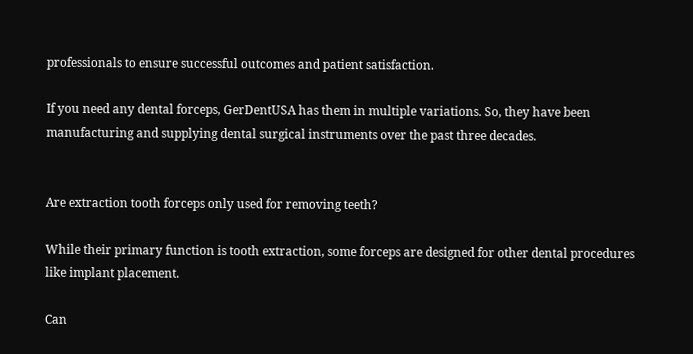professionals to ensure successful outcomes and patient satisfaction.

If you need any dental forceps, GerDentUSA has them in multiple variations. So, they have been manufacturing and supplying dental surgical instruments over the past three decades.


Are extraction tooth forceps only used for removing teeth?

While their primary function is tooth extraction, some forceps are designed for other dental procedures like implant placement.

Can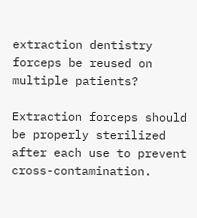extraction dentistry forceps be reused on multiple patients?

Extraction forceps should be properly sterilized after each use to prevent cross-contamination.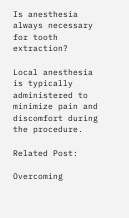Is anesthesia always necessary for tooth extraction?

Local anesthesia is typically administered to minimize pain and discomfort during the procedure.

Related Post:

Overcoming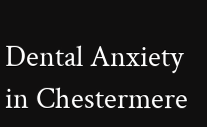Dental Anxiety in Chestermere